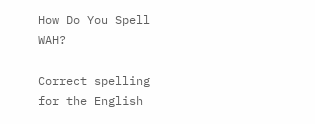How Do You Spell WAH?

Correct spelling for the English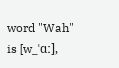word "Wah" is [w_ˈɑː],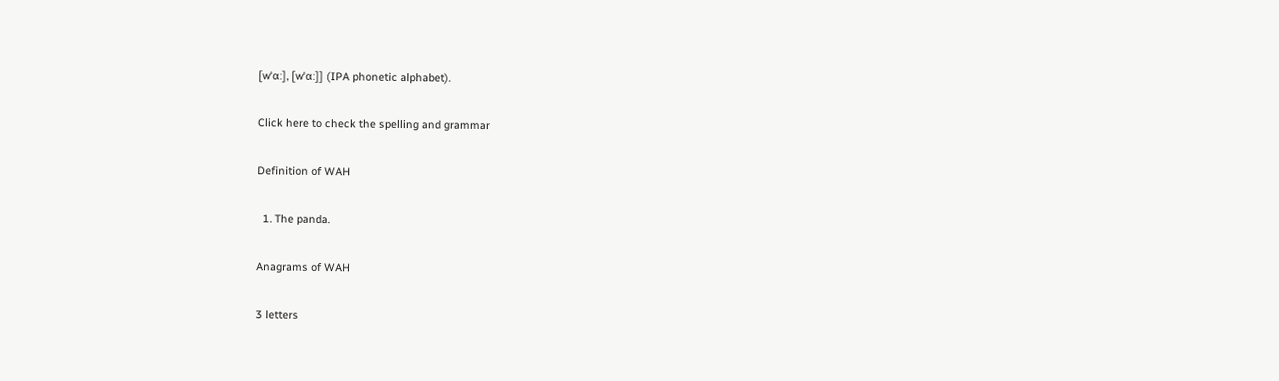[wˈɑː], [wˈɑː]] (IPA phonetic alphabet).

Click here to check the spelling and grammar

Definition of WAH

  1. The panda.

Anagrams of WAH

3 letters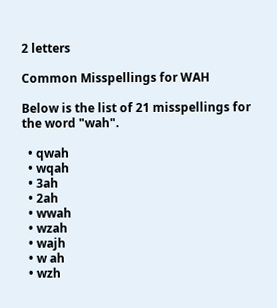2 letters

Common Misspellings for WAH

Below is the list of 21 misspellings for the word "wah".

  • qwah
  • wqah
  • 3ah
  • 2ah
  • wwah
  • wzah
  • wajh
  • w ah
  • wzh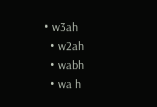• w3ah
  • w2ah
  • wabh
  • wa h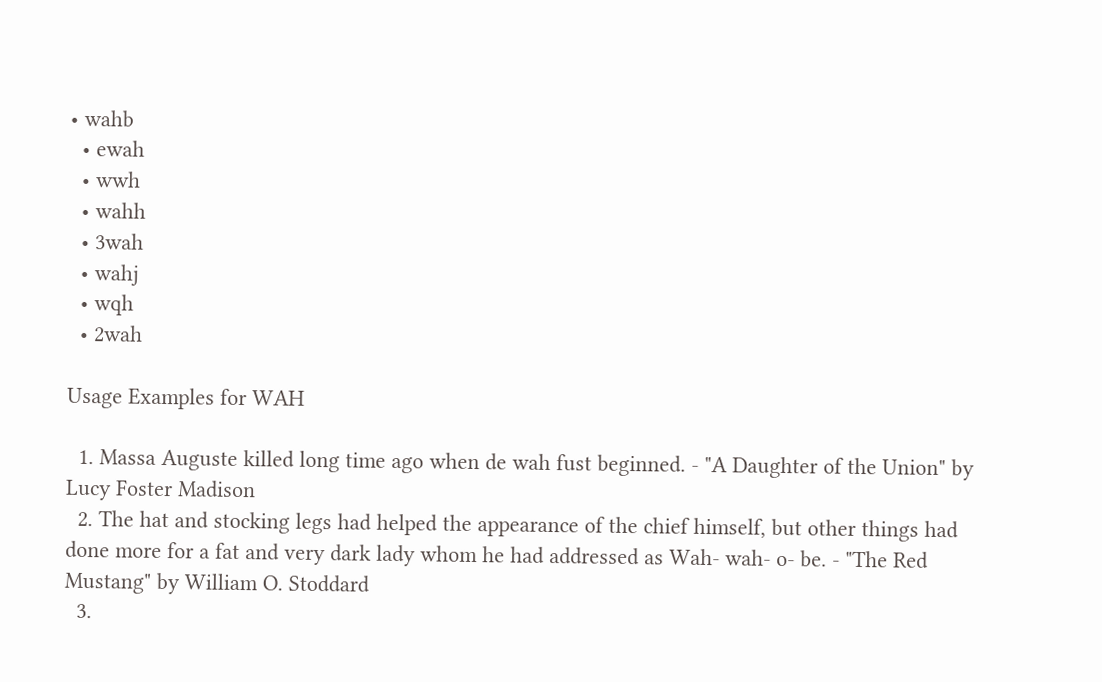• wahb
  • ewah
  • wwh
  • wahh
  • 3wah
  • wahj
  • wqh
  • 2wah

Usage Examples for WAH

  1. Massa Auguste killed long time ago when de wah fust beginned. - "A Daughter of the Union" by Lucy Foster Madison
  2. The hat and stocking legs had helped the appearance of the chief himself, but other things had done more for a fat and very dark lady whom he had addressed as Wah- wah- o- be. - "The Red Mustang" by William O. Stoddard
  3.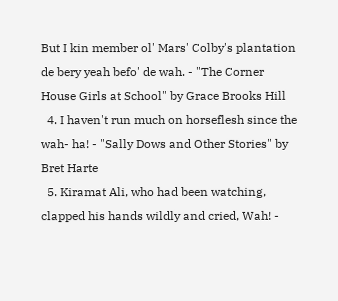But I kin member ol' Mars' Colby's plantation de bery yeah befo' de wah. - "The Corner House Girls at School" by Grace Brooks Hill
  4. I haven't run much on horseflesh since the wah- ha! - "Sally Dows and Other Stories" by Bret Harte
  5. Kiramat Ali, who had been watching, clapped his hands wildly and cried, Wah! -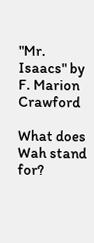"Mr. Isaacs" by F. Marion Crawford

What does Wah stand for?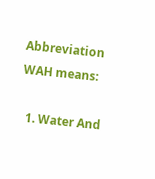Abbreviation WAH means:

  1. Water And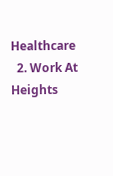Healthcare
  2. Work At Heights